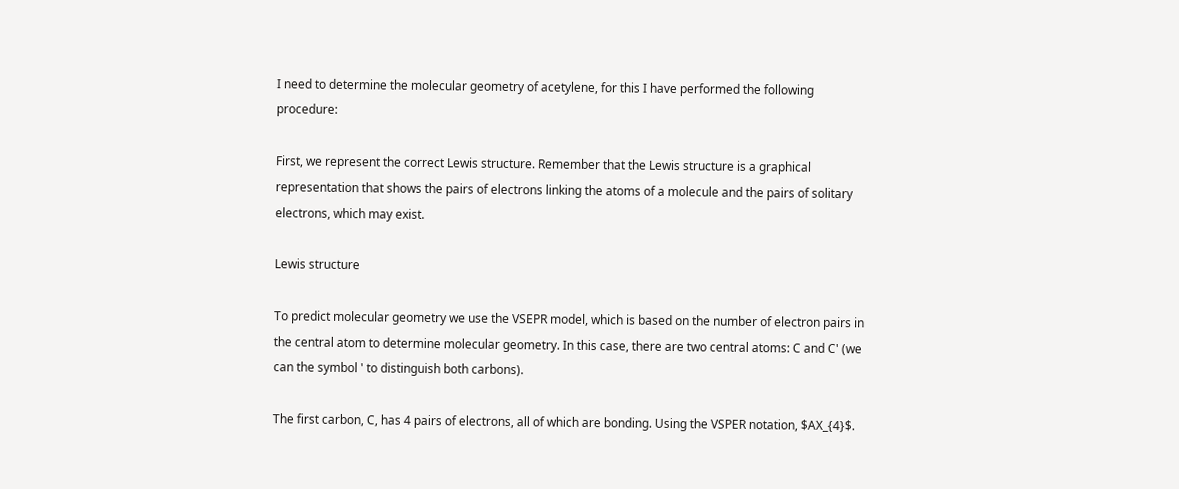I need to determine the molecular geometry of acetylene, for this I have performed the following procedure:

First, we represent the correct Lewis structure. Remember that the Lewis structure is a graphical representation that shows the pairs of electrons linking the atoms of a molecule and the pairs of solitary electrons, which may exist.

Lewis structure

To predict molecular geometry we use the VSEPR model, which is based on the number of electron pairs in the central atom to determine molecular geometry. In this case, there are two central atoms: C and C' (we can the symbol ' to distinguish both carbons).

The first carbon, C, has 4 pairs of electrons, all of which are bonding. Using the VSPER notation, $AX_{4}$.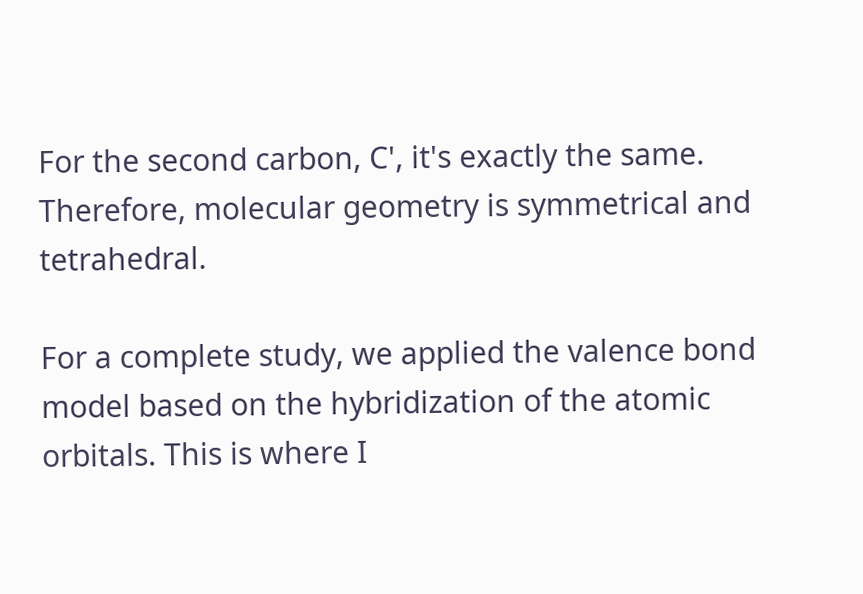For the second carbon, C', it's exactly the same. Therefore, molecular geometry is symmetrical and tetrahedral.

For a complete study, we applied the valence bond model based on the hybridization of the atomic orbitals. This is where I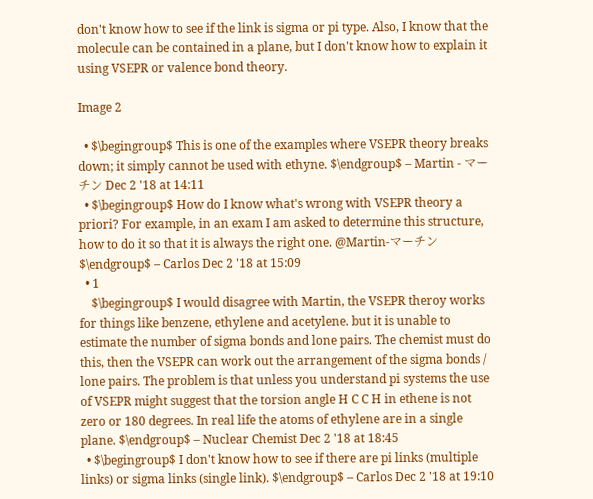don't know how to see if the link is sigma or pi type. Also, I know that the molecule can be contained in a plane, but I don't know how to explain it using VSEPR or valence bond theory.

Image 2

  • $\begingroup$ This is one of the examples where VSEPR theory breaks down; it simply cannot be used with ethyne. $\endgroup$ – Martin - マーチン Dec 2 '18 at 14:11
  • $\begingroup$ How do I know what's wrong with VSEPR theory a priori? For example, in an exam I am asked to determine this structure, how to do it so that it is always the right one. @Martin-マーチン $\endgroup$ – Carlos Dec 2 '18 at 15:09
  • 1
    $\begingroup$ I would disagree with Martin, the VSEPR theroy works for things like benzene, ethylene and acetylene. but it is unable to estimate the number of sigma bonds and lone pairs. The chemist must do this, then the VSEPR can work out the arrangement of the sigma bonds / lone pairs. The problem is that unless you understand pi systems the use of VSEPR might suggest that the torsion angle H C C H in ethene is not zero or 180 degrees. In real life the atoms of ethylene are in a single plane. $\endgroup$ – Nuclear Chemist Dec 2 '18 at 18:45
  • $\begingroup$ I don't know how to see if there are pi links (multiple links) or sigma links (single link). $\endgroup$ – Carlos Dec 2 '18 at 19:10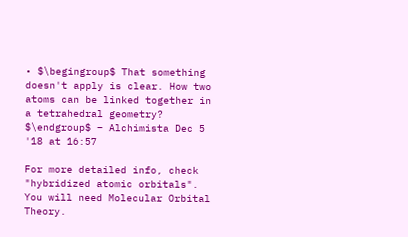• $\begingroup$ That something doesn't apply is clear. How two atoms can be linked together in a tetrahedral geometry? $\endgroup$ – Alchimista Dec 5 '18 at 16:57

For more detailed info, check "hybridized atomic orbitals". You will need Molecular Orbital Theory.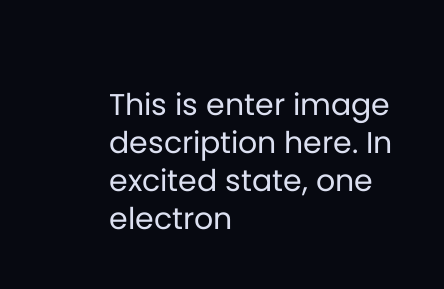This is enter image description here. In excited state, one electron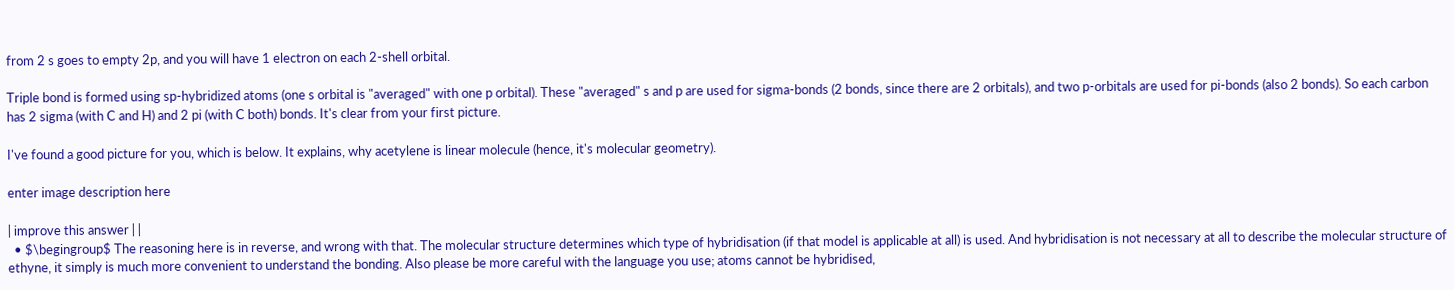from 2 s goes to empty 2p, and you will have 1 electron on each 2-shell orbital.

Triple bond is formed using sp-hybridized atoms (one s orbital is "averaged" with one p orbital). These "averaged" s and p are used for sigma-bonds (2 bonds, since there are 2 orbitals), and two p-orbitals are used for pi-bonds (also 2 bonds). So each carbon has 2 sigma (with C and H) and 2 pi (with C both) bonds. It's clear from your first picture.

I've found a good picture for you, which is below. It explains, why acetylene is linear molecule (hence, it's molecular geometry).

enter image description here

| improve this answer | |
  • $\begingroup$ The reasoning here is in reverse, and wrong with that. The molecular structure determines which type of hybridisation (if that model is applicable at all) is used. And hybridisation is not necessary at all to describe the molecular structure of ethyne, it simply is much more convenient to understand the bonding. Also please be more careful with the language you use; atoms cannot be hybridised,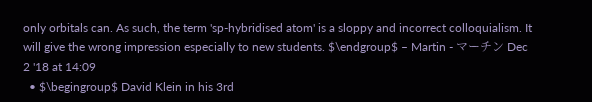only orbitals can. As such, the term 'sp-hybridised atom' is a sloppy and incorrect colloquialism. It will give the wrong impression especially to new students. $\endgroup$ – Martin - マーチン Dec 2 '18 at 14:09
  • $\begingroup$ David Klein in his 3rd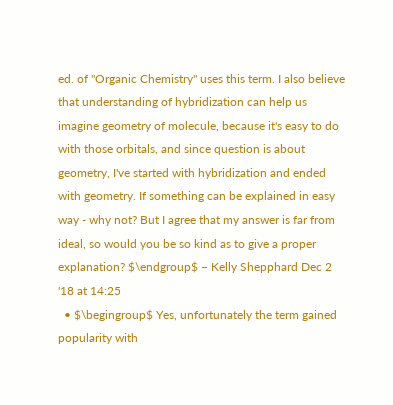ed. of "Organic Chemistry" uses this term. I also believe that understanding of hybridization can help us imagine geometry of molecule, because it's easy to do with those orbitals, and since question is about geometry, I've started with hybridization and ended with geometry. If something can be explained in easy way - why not? But I agree that my answer is far from ideal, so would you be so kind as to give a proper explanation? $\endgroup$ – Kelly Shepphard Dec 2 '18 at 14:25
  • $\begingroup$ Yes, unfortunately the term gained popularity with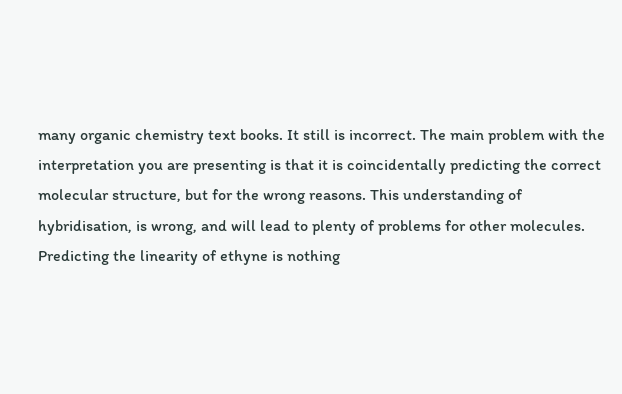many organic chemistry text books. It still is incorrect. The main problem with the interpretation you are presenting is that it is coincidentally predicting the correct molecular structure, but for the wrong reasons. This understanding of hybridisation, is wrong, and will lead to plenty of problems for other molecules. Predicting the linearity of ethyne is nothing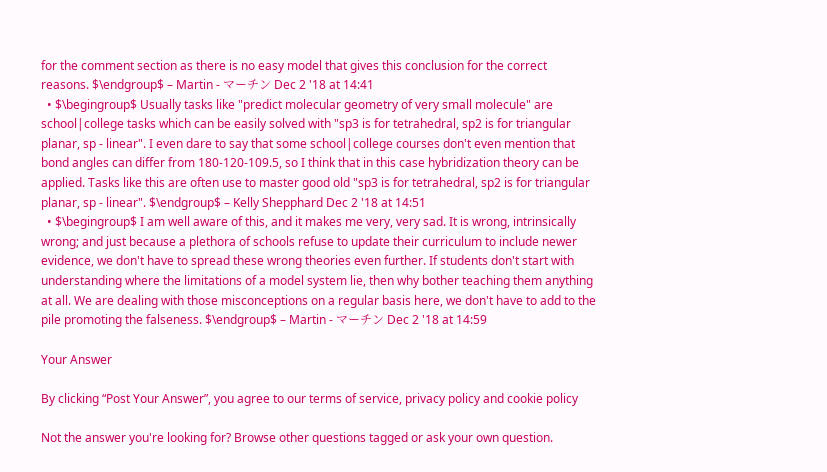for the comment section as there is no easy model that gives this conclusion for the correct reasons. $\endgroup$ – Martin - マーチン Dec 2 '18 at 14:41
  • $\begingroup$ Usually tasks like "predict molecular geometry of very small molecule" are school|college tasks which can be easily solved with "sp3 is for tetrahedral, sp2 is for triangular planar, sp - linear". I even dare to say that some school|college courses don't even mention that bond angles can differ from 180-120-109.5, so I think that in this case hybridization theory can be applied. Tasks like this are often use to master good old "sp3 is for tetrahedral, sp2 is for triangular planar, sp - linear". $\endgroup$ – Kelly Shepphard Dec 2 '18 at 14:51
  • $\begingroup$ I am well aware of this, and it makes me very, very sad. It is wrong, intrinsically wrong; and just because a plethora of schools refuse to update their curriculum to include newer evidence, we don't have to spread these wrong theories even further. If students don't start with understanding where the limitations of a model system lie, then why bother teaching them anything at all. We are dealing with those misconceptions on a regular basis here, we don't have to add to the pile promoting the falseness. $\endgroup$ – Martin - マーチン Dec 2 '18 at 14:59

Your Answer

By clicking “Post Your Answer”, you agree to our terms of service, privacy policy and cookie policy

Not the answer you're looking for? Browse other questions tagged or ask your own question.